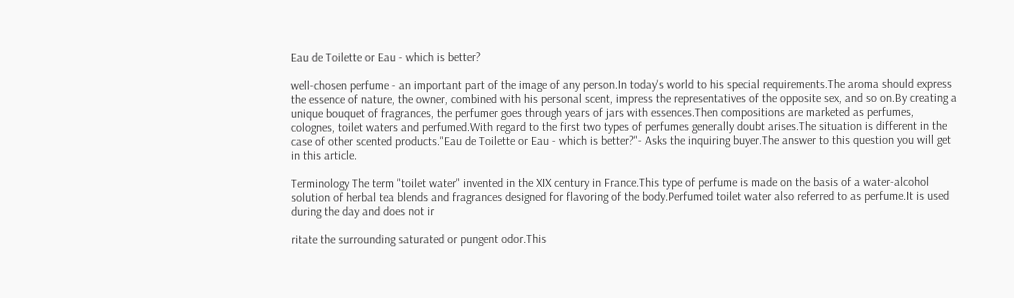Eau de Toilette or Eau - which is better?

well-chosen perfume - an important part of the image of any person.In today's world to his special requirements.The aroma should express the essence of nature, the owner, combined with his personal scent, impress the representatives of the opposite sex, and so on.By creating a unique bouquet of fragrances, the perfumer goes through years of jars with essences.Then compositions are marketed as perfumes, colognes, toilet waters and perfumed.With regard to the first two types of perfumes generally doubt arises.The situation is different in the case of other scented products."Eau de Toilette or Eau - which is better?"- Asks the inquiring buyer.The answer to this question you will get in this article.

Terminology The term "toilet water" invented in the XIX century in France.This type of perfume is made on the basis of a water-alcohol solution of herbal tea blends and fragrances designed for flavoring of the body.Perfumed toilet water also referred to as perfume.It is used during the day and does not ir

ritate the surrounding saturated or pungent odor.This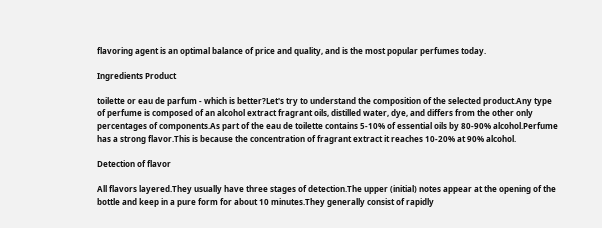flavoring agent is an optimal balance of price and quality, and is the most popular perfumes today.

Ingredients Product

toilette or eau de parfum - which is better?Let's try to understand the composition of the selected product.Any type of perfume is composed of an alcohol extract fragrant oils, distilled water, dye, and differs from the other only percentages of components.As part of the eau de toilette contains 5-10% of essential oils by 80-90% alcohol.Perfume has a strong flavor.This is because the concentration of fragrant extract it reaches 10-20% at 90% alcohol.

Detection of flavor

All flavors layered.They usually have three stages of detection.The upper (initial) notes appear at the opening of the bottle and keep in a pure form for about 10 minutes.They generally consist of rapidly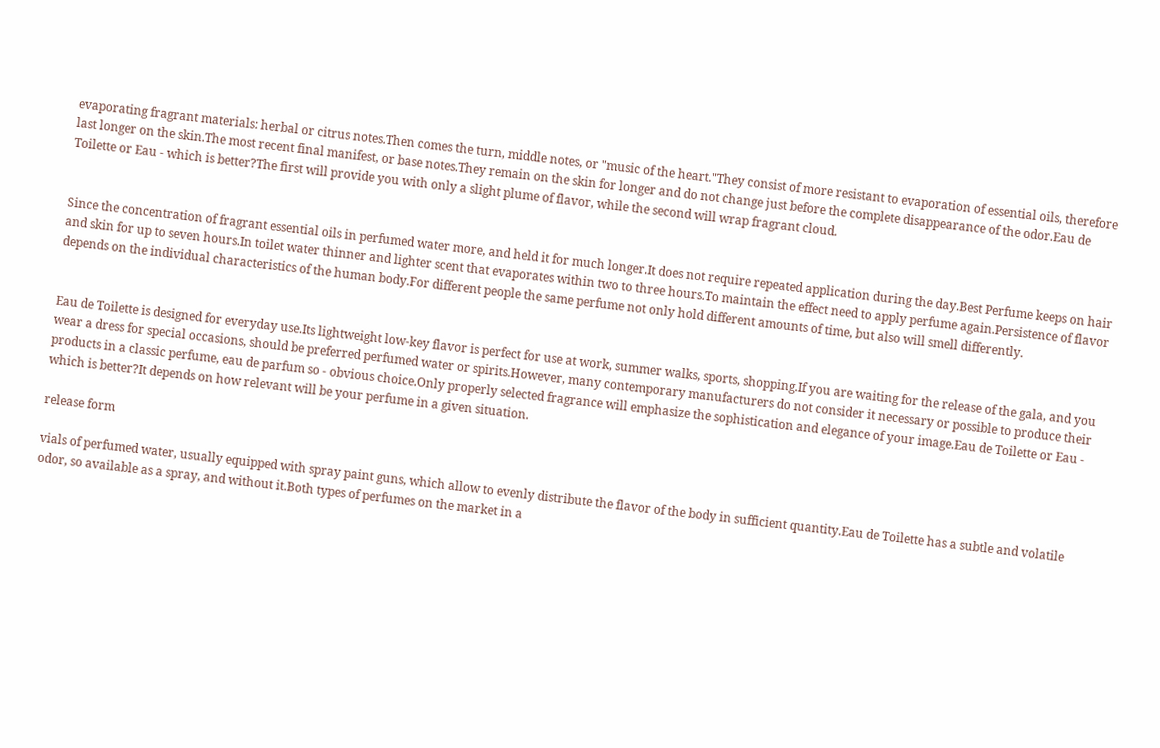evaporating fragrant materials: herbal or citrus notes.Then comes the turn, middle notes, or "music of the heart."They consist of more resistant to evaporation of essential oils, therefore last longer on the skin.The most recent final manifest, or base notes.They remain on the skin for longer and do not change just before the complete disappearance of the odor.Eau de Toilette or Eau - which is better?The first will provide you with only a slight plume of flavor, while the second will wrap fragrant cloud.


Since the concentration of fragrant essential oils in perfumed water more, and held it for much longer.It does not require repeated application during the day.Best Perfume keeps on hair and skin for up to seven hours.In toilet water thinner and lighter scent that evaporates within two to three hours.To maintain the effect need to apply perfume again.Persistence of flavor depends on the individual characteristics of the human body.For different people the same perfume not only hold different amounts of time, but also will smell differently.


Eau de Toilette is designed for everyday use.Its lightweight low-key flavor is perfect for use at work, summer walks, sports, shopping.If you are waiting for the release of the gala, and you wear a dress for special occasions, should be preferred perfumed water or spirits.However, many contemporary manufacturers do not consider it necessary or possible to produce their products in a classic perfume, eau de parfum so - obvious choice.Only properly selected fragrance will emphasize the sophistication and elegance of your image.Eau de Toilette or Eau - which is better?It depends on how relevant will be your perfume in a given situation.

release form

vials of perfumed water, usually equipped with spray paint guns, which allow to evenly distribute the flavor of the body in sufficient quantity.Eau de Toilette has a subtle and volatile odor, so available as a spray, and without it.Both types of perfumes on the market in a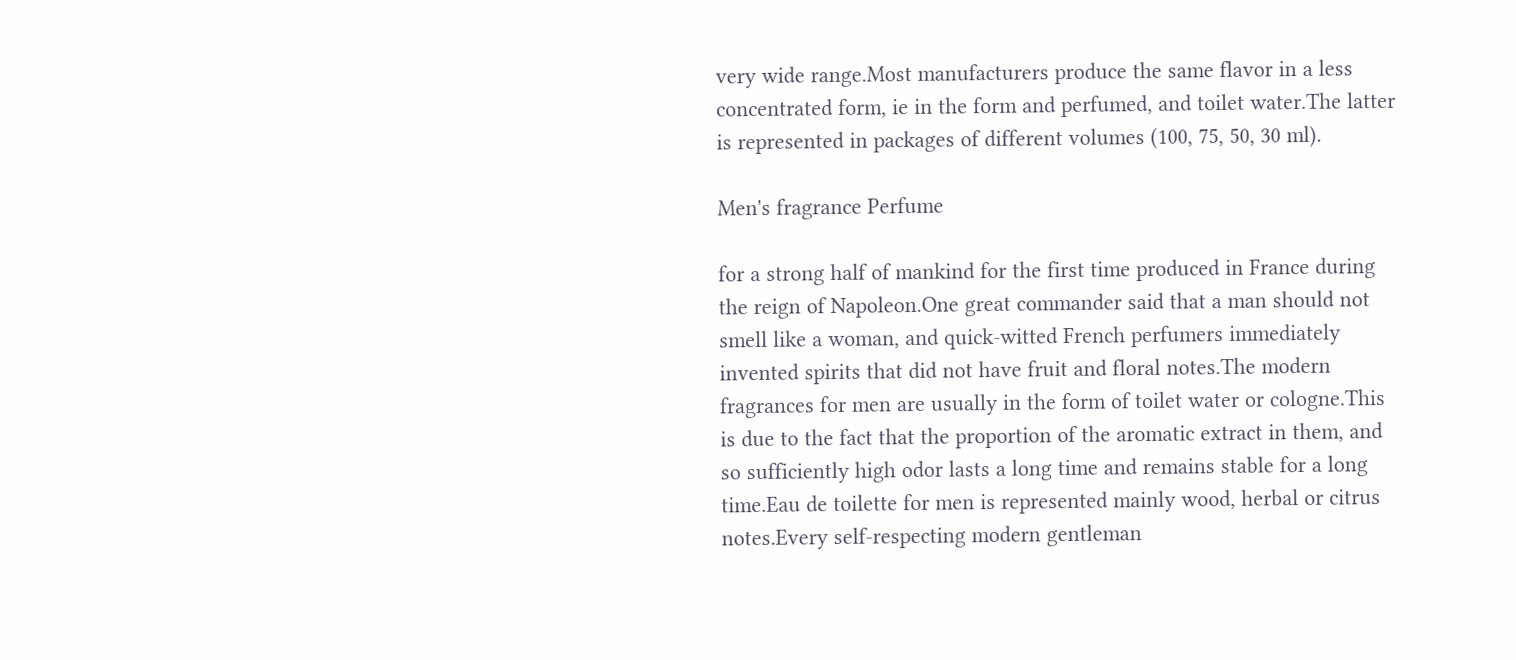very wide range.Most manufacturers produce the same flavor in a less concentrated form, ie in the form and perfumed, and toilet water.The latter is represented in packages of different volumes (100, 75, 50, 30 ml).

Men's fragrance Perfume

for a strong half of mankind for the first time produced in France during the reign of Napoleon.One great commander said that a man should not smell like a woman, and quick-witted French perfumers immediately invented spirits that did not have fruit and floral notes.The modern fragrances for men are usually in the form of toilet water or cologne.This is due to the fact that the proportion of the aromatic extract in them, and so sufficiently high odor lasts a long time and remains stable for a long time.Eau de toilette for men is represented mainly wood, herbal or citrus notes.Every self-respecting modern gentleman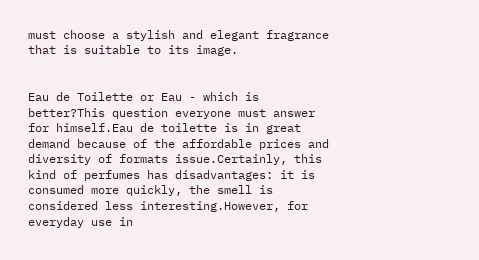must choose a stylish and elegant fragrance that is suitable to its image.


Eau de Toilette or Eau - which is better?This question everyone must answer for himself.Eau de toilette is in great demand because of the affordable prices and diversity of formats issue.Certainly, this kind of perfumes has disadvantages: it is consumed more quickly, the smell is considered less interesting.However, for everyday use in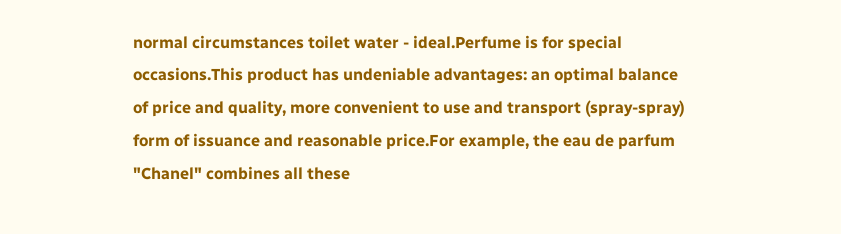normal circumstances toilet water - ideal.Perfume is for special occasions.This product has undeniable advantages: an optimal balance of price and quality, more convenient to use and transport (spray-spray) form of issuance and reasonable price.For example, the eau de parfum "Chanel" combines all these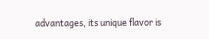advantages, its unique flavor is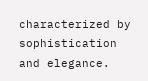characterized by sophistication and elegance.